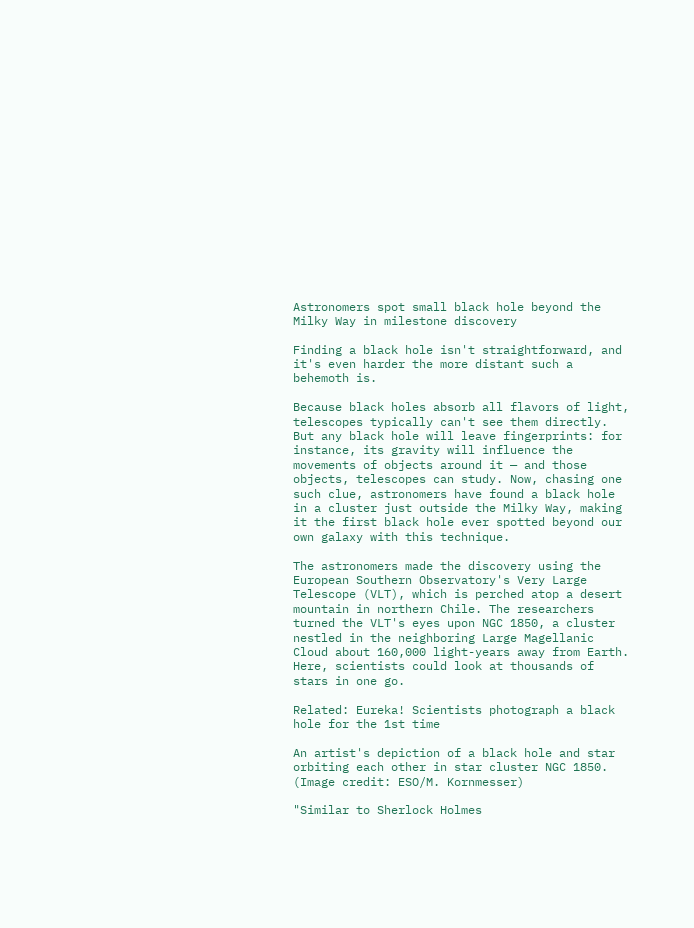Astronomers spot small black hole beyond the Milky Way in milestone discovery

Finding a black hole isn't straightforward, and it's even harder the more distant such a behemoth is.

Because black holes absorb all flavors of light, telescopes typically can't see them directly. But any black hole will leave fingerprints: for instance, its gravity will influence the movements of objects around it — and those objects, telescopes can study. Now, chasing one such clue, astronomers have found a black hole in a cluster just outside the Milky Way, making it the first black hole ever spotted beyond our own galaxy with this technique.

The astronomers made the discovery using the European Southern Observatory's Very Large Telescope (VLT), which is perched atop a desert mountain in northern Chile. The researchers turned the VLT's eyes upon NGC 1850, a cluster nestled in the neighboring Large Magellanic Cloud about 160,000 light-years away from Earth. Here, scientists could look at thousands of stars in one go.

Related: Eureka! Scientists photograph a black hole for the 1st time

An artist's depiction of a black hole and star orbiting each other in star cluster NGC 1850. (Image credit: ESO/M. Kornmesser)

"Similar to Sherlock Holmes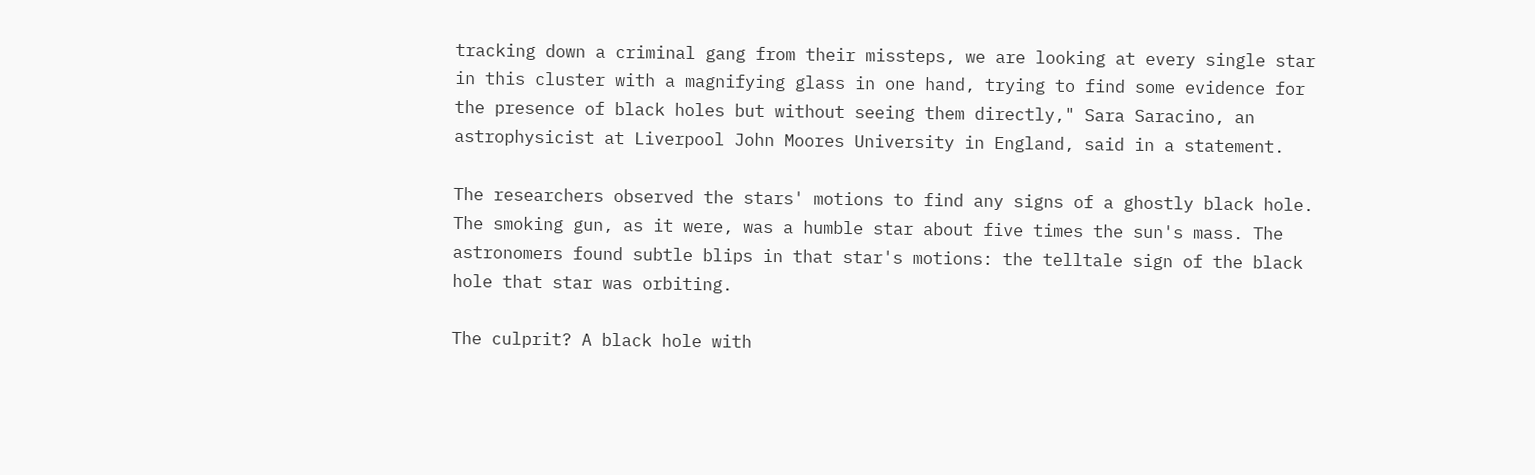tracking down a criminal gang from their missteps, we are looking at every single star in this cluster with a magnifying glass in one hand, trying to find some evidence for the presence of black holes but without seeing them directly," Sara Saracino, an astrophysicist at Liverpool John Moores University in England, said in a statement.

The researchers observed the stars' motions to find any signs of a ghostly black hole. The smoking gun, as it were, was a humble star about five times the sun's mass. The astronomers found subtle blips in that star's motions: the telltale sign of the black hole that star was orbiting.

The culprit? A black hole with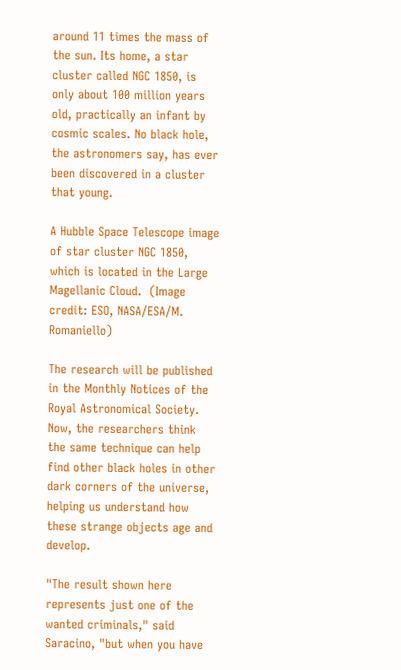around 11 times the mass of the sun. Its home, a star cluster called NGC 1850, is only about 100 million years old, practically an infant by cosmic scales. No black hole, the astronomers say, has ever been discovered in a cluster that young.

A Hubble Space Telescope image of star cluster NGC 1850, which is located in the Large Magellanic Cloud.  (Image credit: ESO, NASA/ESA/M. Romaniello)

The research will be published in the Monthly Notices of the Royal Astronomical Society. Now, the researchers think the same technique can help find other black holes in other dark corners of the universe, helping us understand how these strange objects age and develop.

"The result shown here represents just one of the wanted criminals," said Saracino, "but when you have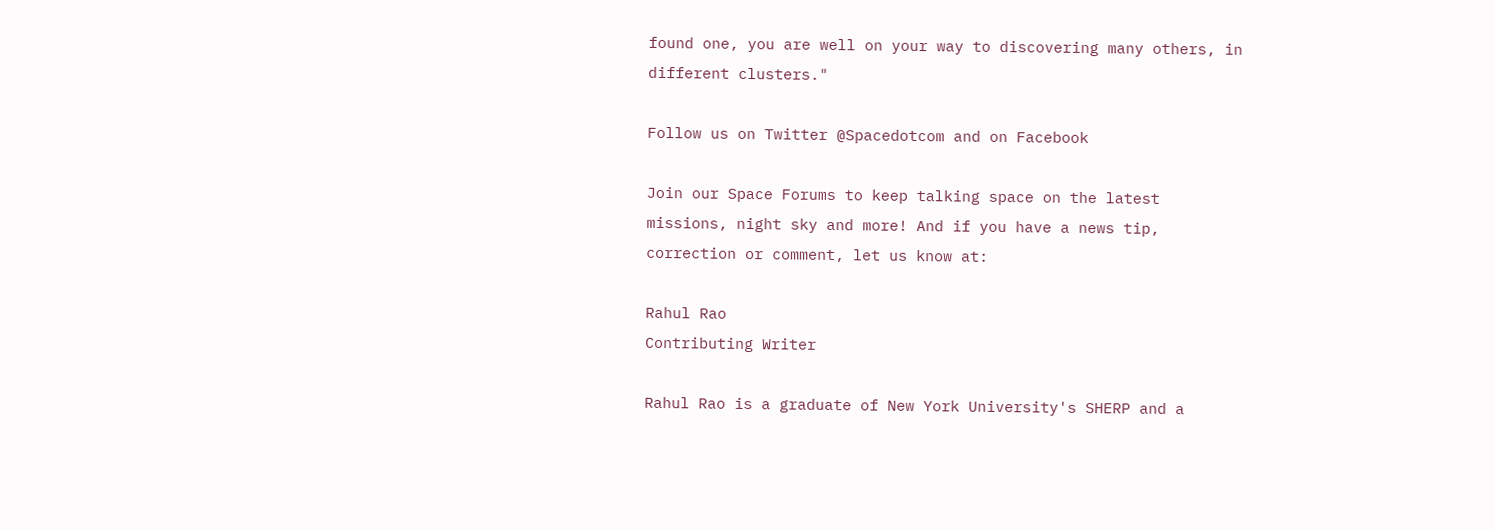found one, you are well on your way to discovering many others, in different clusters."

Follow us on Twitter @Spacedotcom and on Facebook

Join our Space Forums to keep talking space on the latest missions, night sky and more! And if you have a news tip, correction or comment, let us know at:

Rahul Rao
Contributing Writer

Rahul Rao is a graduate of New York University's SHERP and a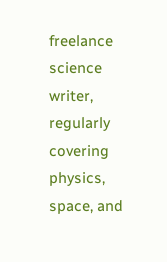freelance science writer, regularly covering physics, space, and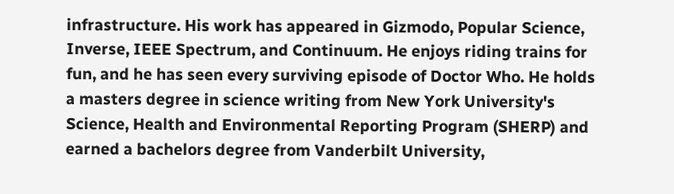infrastructure. His work has appeared in Gizmodo, Popular Science, Inverse, IEEE Spectrum, and Continuum. He enjoys riding trains for fun, and he has seen every surviving episode of Doctor Who. He holds a masters degree in science writing from New York University's Science, Health and Environmental Reporting Program (SHERP) and earned a bachelors degree from Vanderbilt University,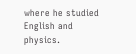where he studied English and physics.